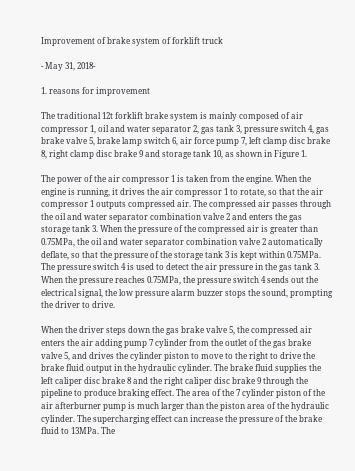Improvement of brake system of forklift truck

- May 31, 2018-

1. reasons for improvement

The traditional 12t forklift brake system is mainly composed of air compressor 1, oil and water separator 2, gas tank 3, pressure switch 4, gas brake valve 5, brake lamp switch 6, air force pump 7, left clamp disc brake 8, right clamp disc brake 9 and storage tank 10, as shown in Figure 1.

The power of the air compressor 1 is taken from the engine. When the engine is running, it drives the air compressor 1 to rotate, so that the air compressor 1 outputs compressed air. The compressed air passes through the oil and water separator combination valve 2 and enters the gas storage tank 3. When the pressure of the compressed air is greater than 0.75MPa, the oil and water separator combination valve 2 automatically deflate, so that the pressure of the storage tank 3 is kept within 0.75MPa. The pressure switch 4 is used to detect the air pressure in the gas tank 3. When the pressure reaches 0.75MPa, the pressure switch 4 sends out the electrical signal, the low pressure alarm buzzer stops the sound, prompting the driver to drive.

When the driver steps down the gas brake valve 5, the compressed air enters the air adding pump 7 cylinder from the outlet of the gas brake valve 5, and drives the cylinder piston to move to the right to drive the brake fluid output in the hydraulic cylinder. The brake fluid supplies the left caliper disc brake 8 and the right caliper disc brake 9 through the pipeline to produce braking effect. The area of the 7 cylinder piston of the air afterburner pump is much larger than the piston area of the hydraulic cylinder. The supercharging effect can increase the pressure of the brake fluid to 13MPa. The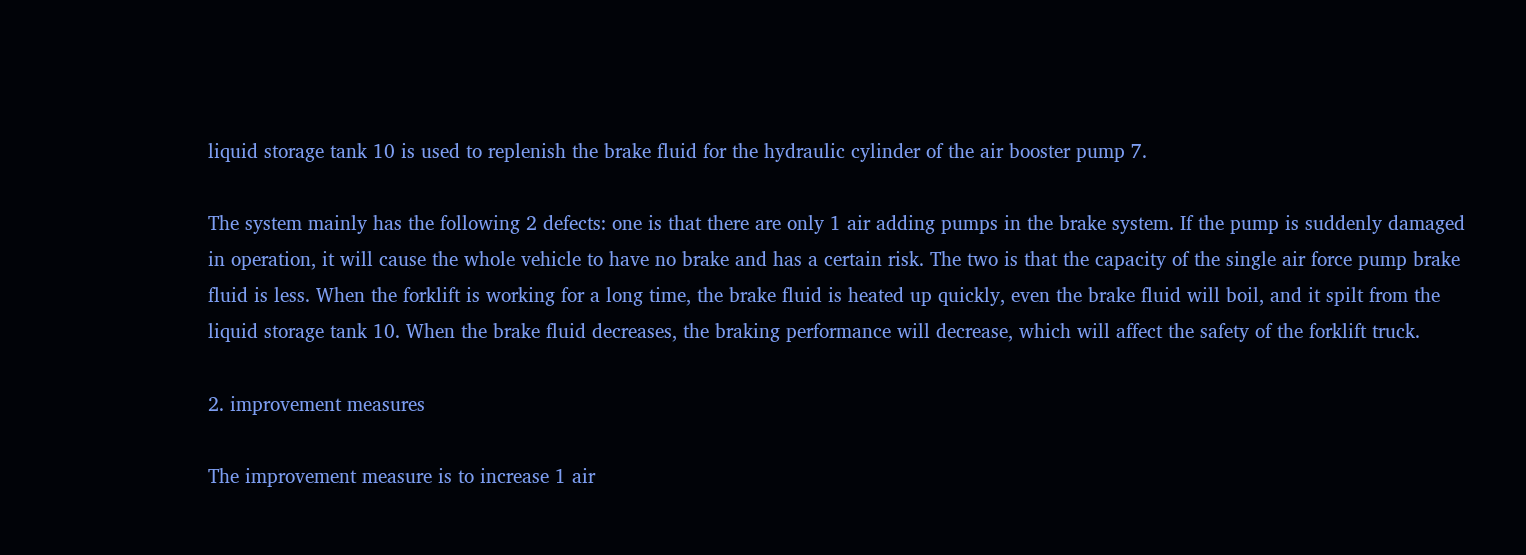liquid storage tank 10 is used to replenish the brake fluid for the hydraulic cylinder of the air booster pump 7.

The system mainly has the following 2 defects: one is that there are only 1 air adding pumps in the brake system. If the pump is suddenly damaged in operation, it will cause the whole vehicle to have no brake and has a certain risk. The two is that the capacity of the single air force pump brake fluid is less. When the forklift is working for a long time, the brake fluid is heated up quickly, even the brake fluid will boil, and it spilt from the liquid storage tank 10. When the brake fluid decreases, the braking performance will decrease, which will affect the safety of the forklift truck.

2. improvement measures

The improvement measure is to increase 1 air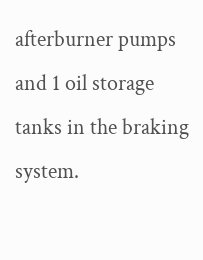afterburner pumps and 1 oil storage tanks in the braking system.